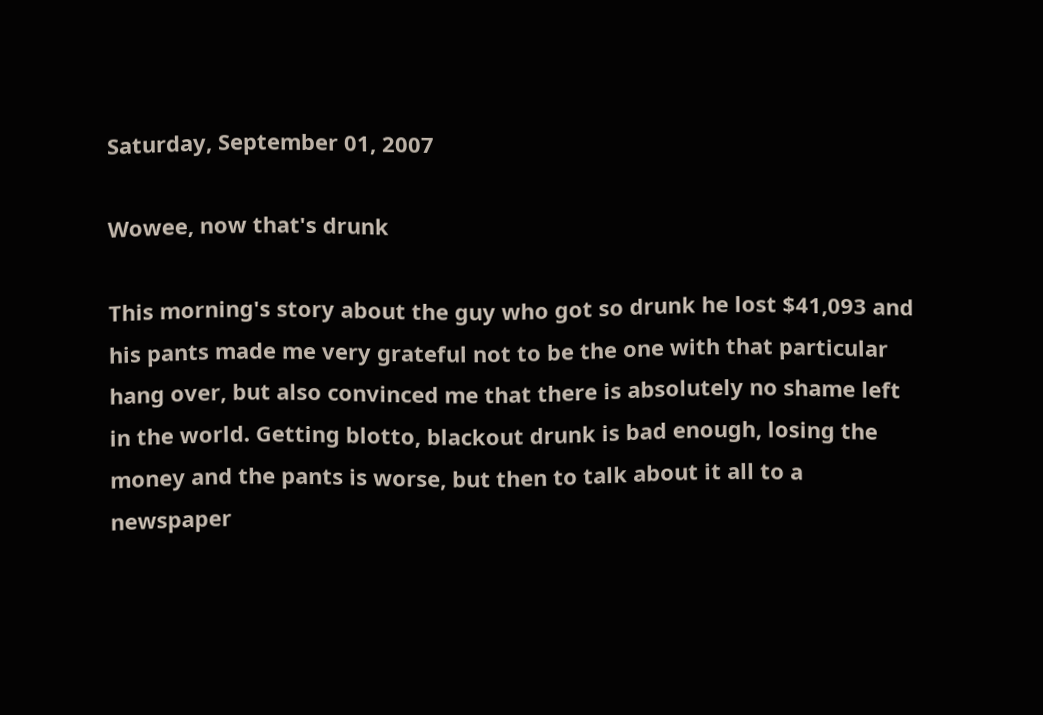Saturday, September 01, 2007

Wowee, now that's drunk

This morning's story about the guy who got so drunk he lost $41,093 and his pants made me very grateful not to be the one with that particular hang over, but also convinced me that there is absolutely no shame left in the world. Getting blotto, blackout drunk is bad enough, losing the money and the pants is worse, but then to talk about it all to a newspaper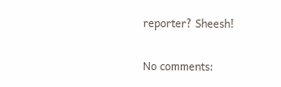reporter? Sheesh!

No comments: